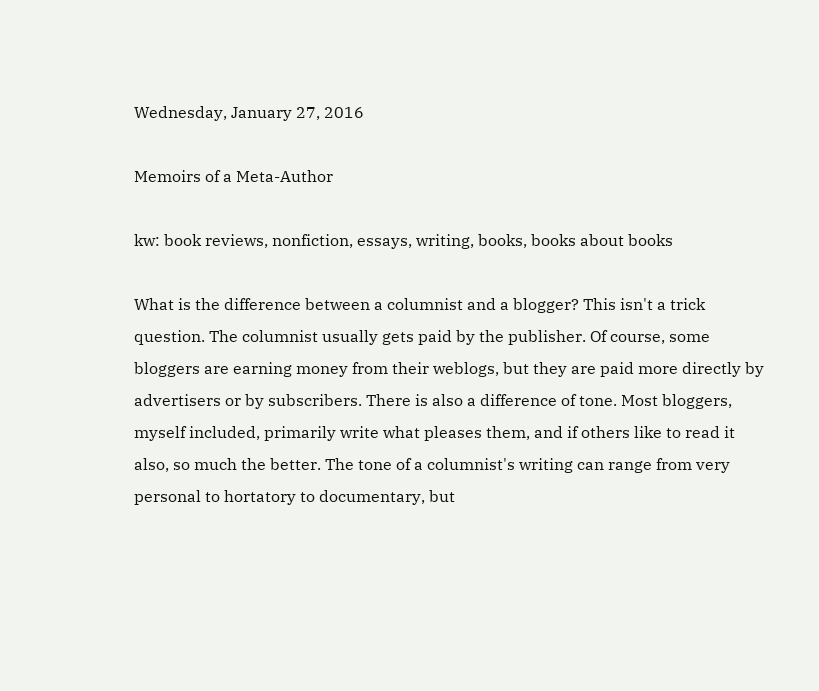Wednesday, January 27, 2016

Memoirs of a Meta-Author

kw: book reviews, nonfiction, essays, writing, books, books about books

What is the difference between a columnist and a blogger? This isn't a trick question. The columnist usually gets paid by the publisher. Of course, some bloggers are earning money from their weblogs, but they are paid more directly by advertisers or by subscribers. There is also a difference of tone. Most bloggers, myself included, primarily write what pleases them, and if others like to read it also, so much the better. The tone of a columnist's writing can range from very personal to hortatory to documentary, but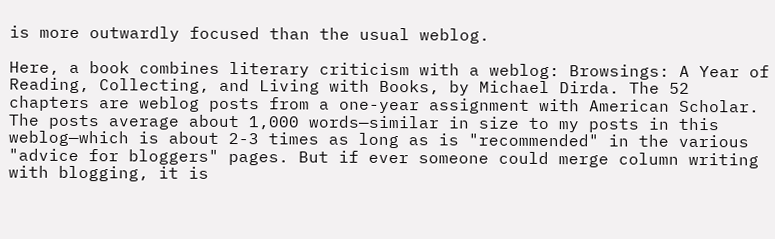is more outwardly focused than the usual weblog.

Here, a book combines literary criticism with a weblog: Browsings: A Year of Reading, Collecting, and Living with Books, by Michael Dirda. The 52 chapters are weblog posts from a one-year assignment with American Scholar. The posts average about 1,000 words—similar in size to my posts in this weblog—which is about 2-3 times as long as is "recommended" in the various "advice for bloggers" pages. But if ever someone could merge column writing with blogging, it is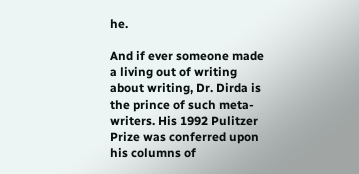he.

And if ever someone made a living out of writing about writing, Dr. Dirda is the prince of such meta-writers. His 1992 Pulitzer Prize was conferred upon his columns of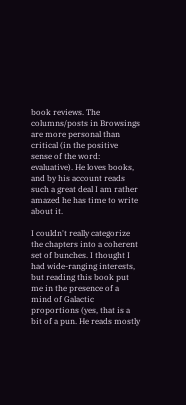book reviews. The columns/posts in Browsings are more personal than critical (in the positive sense of the word: evaluative). He loves books, and by his account reads such a great deal I am rather amazed he has time to write about it.

I couldn't really categorize the chapters into a coherent set of bunches. I thought I had wide-ranging interests, but reading this book put me in the presence of a mind of Galactic proportions (yes, that is a bit of a pun. He reads mostly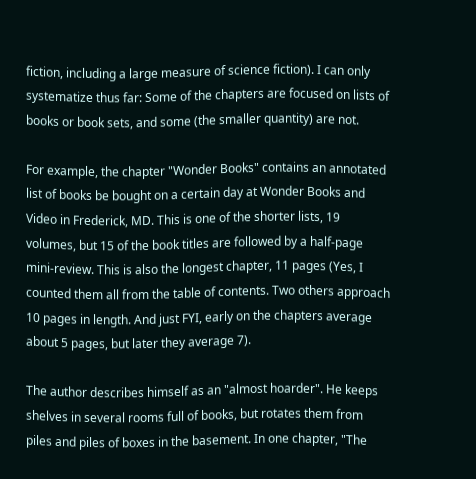fiction, including a large measure of science fiction). I can only systematize thus far: Some of the chapters are focused on lists of books or book sets, and some (the smaller quantity) are not.

For example, the chapter "Wonder Books" contains an annotated list of books be bought on a certain day at Wonder Books and Video in Frederick, MD. This is one of the shorter lists, 19 volumes, but 15 of the book titles are followed by a half-page mini-review. This is also the longest chapter, 11 pages (Yes, I counted them all from the table of contents. Two others approach 10 pages in length. And just FYI, early on the chapters average about 5 pages, but later they average 7).

The author describes himself as an "almost hoarder". He keeps shelves in several rooms full of books, but rotates them from piles and piles of boxes in the basement. In one chapter, "The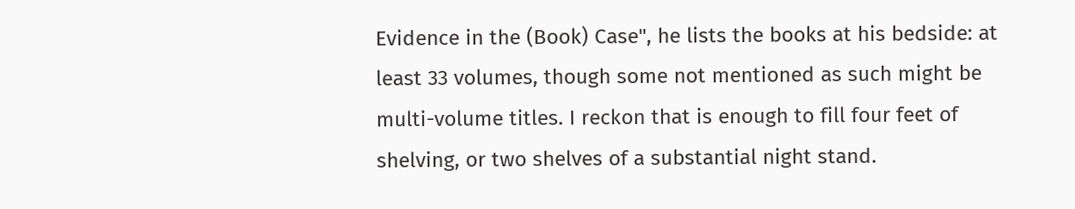Evidence in the (Book) Case", he lists the books at his bedside: at least 33 volumes, though some not mentioned as such might be multi-volume titles. I reckon that is enough to fill four feet of shelving, or two shelves of a substantial night stand.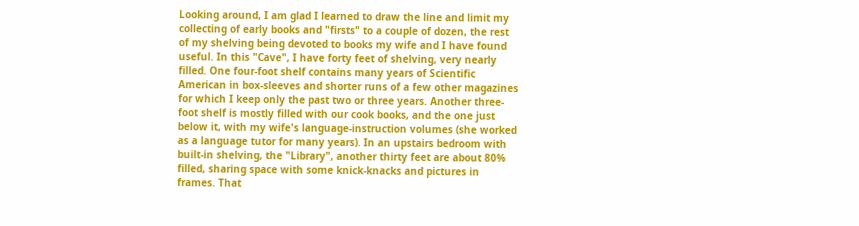Looking around, I am glad I learned to draw the line and limit my collecting of early books and "firsts" to a couple of dozen, the rest of my shelving being devoted to books my wife and I have found useful. In this "Cave", I have forty feet of shelving, very nearly filled. One four-foot shelf contains many years of Scientific American in box-sleeves and shorter runs of a few other magazines for which I keep only the past two or three years. Another three-foot shelf is mostly filled with our cook books, and the one just below it, with my wife's language-instruction volumes (she worked as a language tutor for many years). In an upstairs bedroom with built-in shelving, the "Library", another thirty feet are about 80% filled, sharing space with some knick-knacks and pictures in frames. That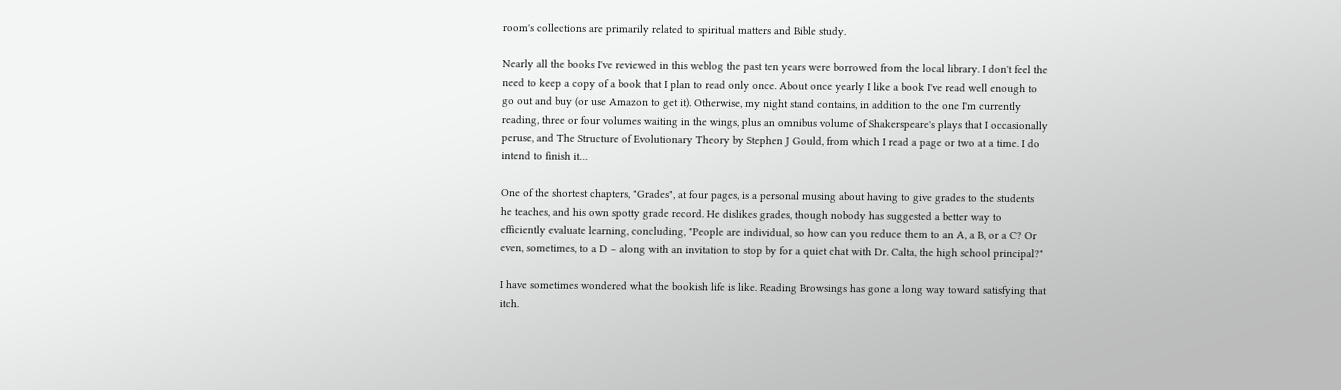room's collections are primarily related to spiritual matters and Bible study.

Nearly all the books I've reviewed in this weblog the past ten years were borrowed from the local library. I don't feel the need to keep a copy of a book that I plan to read only once. About once yearly I like a book I've read well enough to go out and buy (or use Amazon to get it). Otherwise, my night stand contains, in addition to the one I'm currently reading, three or four volumes waiting in the wings, plus an omnibus volume of Shakerspeare's plays that I occasionally peruse, and The Structure of Evolutionary Theory by Stephen J Gould, from which I read a page or two at a time. I do intend to finish it…

One of the shortest chapters, "Grades", at four pages, is a personal musing about having to give grades to the students he teaches, and his own spotty grade record. He dislikes grades, though nobody has suggested a better way to efficiently evaluate learning, concluding, "People are individual, so how can you reduce them to an A, a B, or a C? Or even, sometimes, to a D – along with an invitation to stop by for a quiet chat with Dr. Calta, the high school principal?"

I have sometimes wondered what the bookish life is like. Reading Browsings has gone a long way toward satisfying that itch.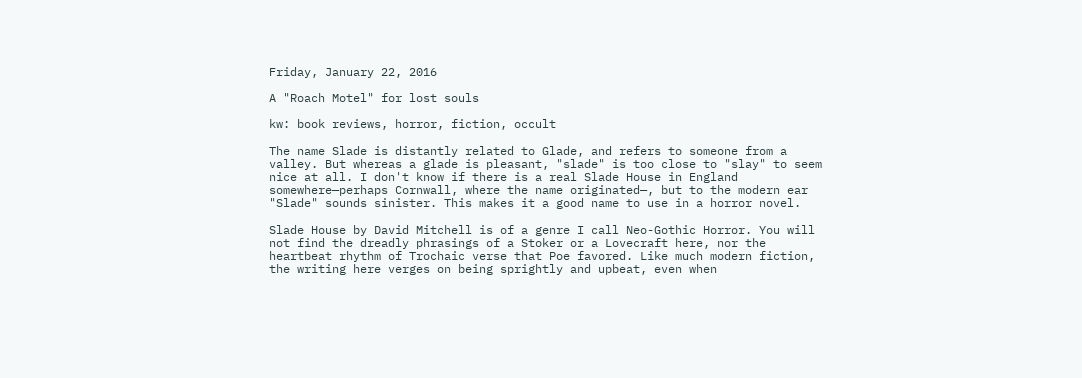Friday, January 22, 2016

A "Roach Motel" for lost souls

kw: book reviews, horror, fiction, occult

The name Slade is distantly related to Glade, and refers to someone from a valley. But whereas a glade is pleasant, "slade" is too close to "slay" to seem nice at all. I don't know if there is a real Slade House in England somewhere—perhaps Cornwall, where the name originated—, but to the modern ear "Slade" sounds sinister. This makes it a good name to use in a horror novel.

Slade House by David Mitchell is of a genre I call Neo-Gothic Horror. You will not find the dreadly phrasings of a Stoker or a Lovecraft here, nor the heartbeat rhythm of Trochaic verse that Poe favored. Like much modern fiction, the writing here verges on being sprightly and upbeat, even when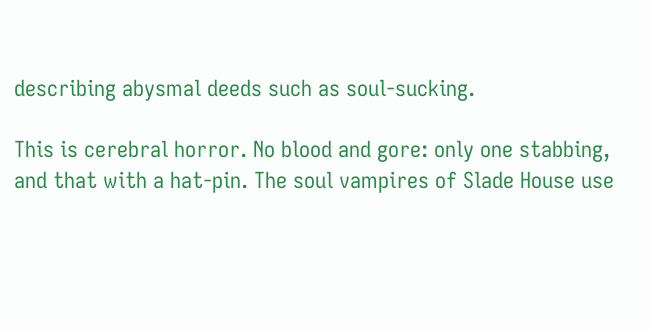describing abysmal deeds such as soul-sucking.

This is cerebral horror. No blood and gore: only one stabbing, and that with a hat-pin. The soul vampires of Slade House use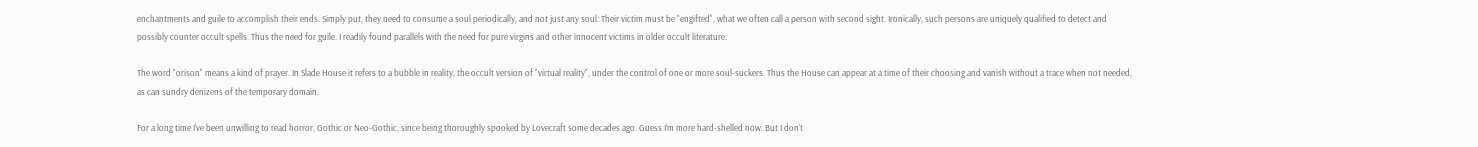enchantments and guile to accomplish their ends. Simply put, they need to consume a soul periodically, and not just any soul: Their victim must be "engifted", what we often call a person with second sight. Ironically, such persons are uniquely qualified to detect and possibly counter occult spells. Thus the need for guile. I readily found parallels with the need for pure virgins and other innocent victims in older occult literature.

The word "orison" means a kind of prayer. In Slade House it refers to a bubble in reality, the occult version of "virtual reality", under the control of one or more soul-suckers. Thus the House can appear at a time of their choosing and vanish without a trace when not needed, as can sundry denizens of the temporary domain.

For a long time I've been unwilling to read horror, Gothic or Neo-Gothic, since being thoroughly spooked by Lovecraft some decades ago. Guess I'm more hard-shelled now. But I don't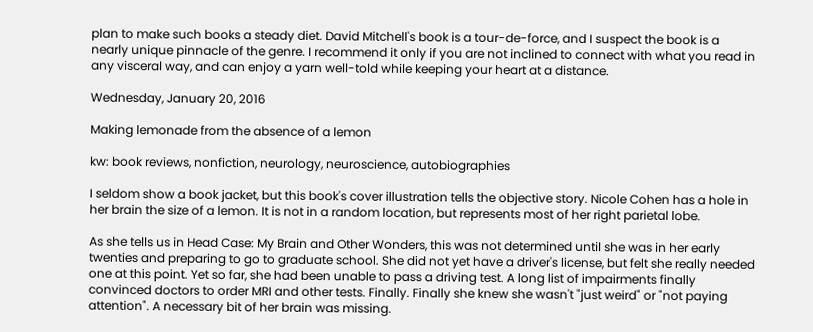plan to make such books a steady diet. David Mitchell's book is a tour-de-force, and I suspect the book is a nearly unique pinnacle of the genre. I recommend it only if you are not inclined to connect with what you read in any visceral way, and can enjoy a yarn well-told while keeping your heart at a distance.

Wednesday, January 20, 2016

Making lemonade from the absence of a lemon

kw: book reviews, nonfiction, neurology, neuroscience, autobiographies

I seldom show a book jacket, but this book's cover illustration tells the objective story. Nicole Cohen has a hole in her brain the size of a lemon. It is not in a random location, but represents most of her right parietal lobe.

As she tells us in Head Case: My Brain and Other Wonders, this was not determined until she was in her early twenties and preparing to go to graduate school. She did not yet have a driver's license, but felt she really needed one at this point. Yet so far, she had been unable to pass a driving test. A long list of impairments finally convinced doctors to order MRI and other tests. Finally. Finally she knew she wasn't "just weird" or "not paying attention". A necessary bit of her brain was missing.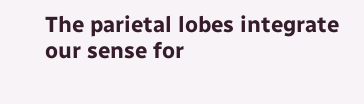The parietal lobes integrate our sense for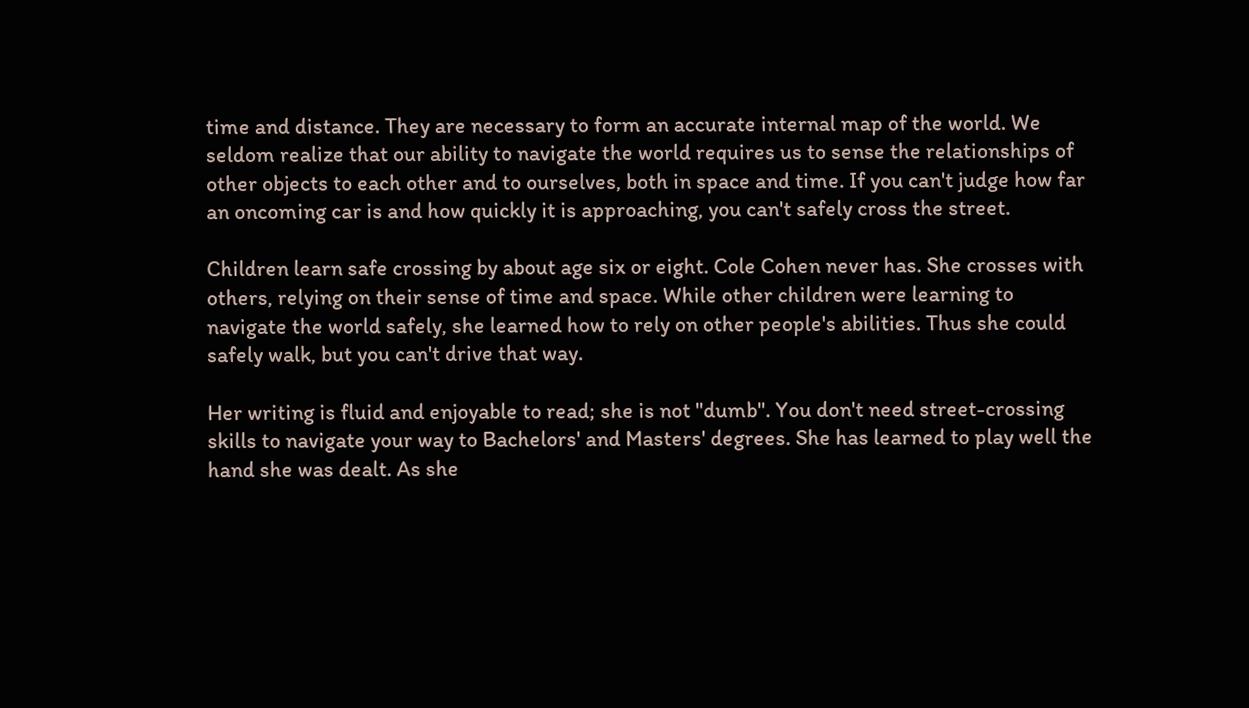time and distance. They are necessary to form an accurate internal map of the world. We seldom realize that our ability to navigate the world requires us to sense the relationships of other objects to each other and to ourselves, both in space and time. If you can't judge how far an oncoming car is and how quickly it is approaching, you can't safely cross the street.

Children learn safe crossing by about age six or eight. Cole Cohen never has. She crosses with others, relying on their sense of time and space. While other children were learning to navigate the world safely, she learned how to rely on other people's abilities. Thus she could safely walk, but you can't drive that way.

Her writing is fluid and enjoyable to read; she is not "dumb". You don't need street-crossing skills to navigate your way to Bachelors' and Masters' degrees. She has learned to play well the hand she was dealt. As she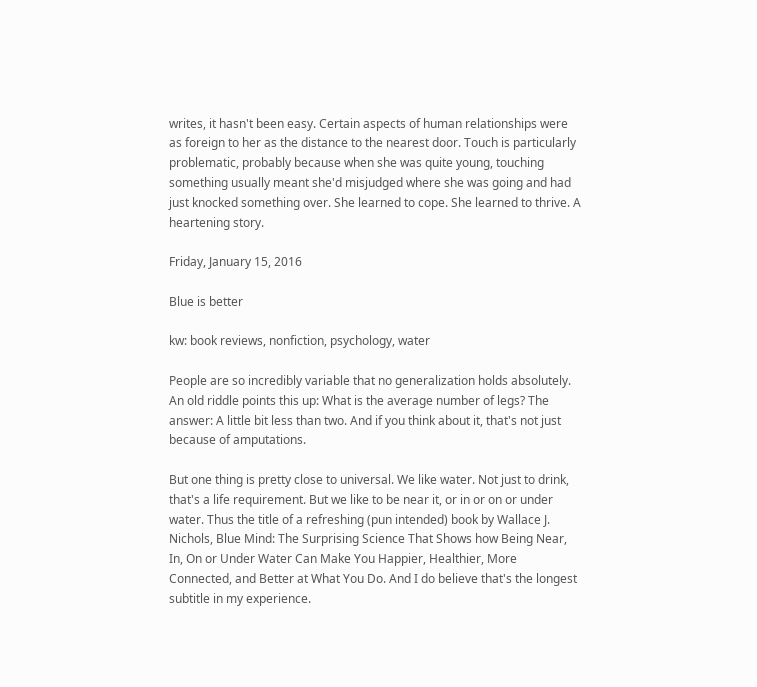writes, it hasn't been easy. Certain aspects of human relationships were as foreign to her as the distance to the nearest door. Touch is particularly problematic, probably because when she was quite young, touching something usually meant she'd misjudged where she was going and had just knocked something over. She learned to cope. She learned to thrive. A heartening story.

Friday, January 15, 2016

Blue is better

kw: book reviews, nonfiction, psychology, water

People are so incredibly variable that no generalization holds absolutely. An old riddle points this up: What is the average number of legs? The answer: A little bit less than two. And if you think about it, that's not just because of amputations.

But one thing is pretty close to universal. We like water. Not just to drink, that's a life requirement. But we like to be near it, or in or on or under water. Thus the title of a refreshing (pun intended) book by Wallace J. Nichols, Blue Mind: The Surprising Science That Shows how Being Near, In, On or Under Water Can Make You Happier, Healthier, More Connected, and Better at What You Do. And I do believe that's the longest subtitle in my experience.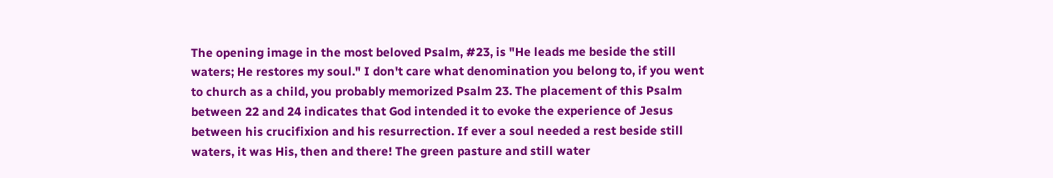The opening image in the most beloved Psalm, #23, is "He leads me beside the still waters; He restores my soul." I don't care what denomination you belong to, if you went to church as a child, you probably memorized Psalm 23. The placement of this Psalm between 22 and 24 indicates that God intended it to evoke the experience of Jesus between his crucifixion and his resurrection. If ever a soul needed a rest beside still waters, it was His, then and there! The green pasture and still water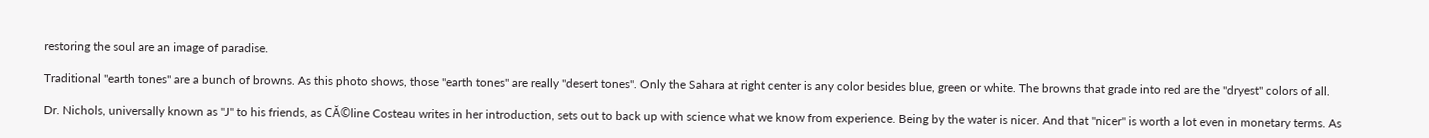restoring the soul are an image of paradise.

Traditional "earth tones" are a bunch of browns. As this photo shows, those "earth tones" are really "desert tones". Only the Sahara at right center is any color besides blue, green or white. The browns that grade into red are the "dryest" colors of all.

Dr. Nichols, universally known as "J" to his friends, as CĂ©line Costeau writes in her introduction, sets out to back up with science what we know from experience. Being by the water is nicer. And that "nicer" is worth a lot even in monetary terms. As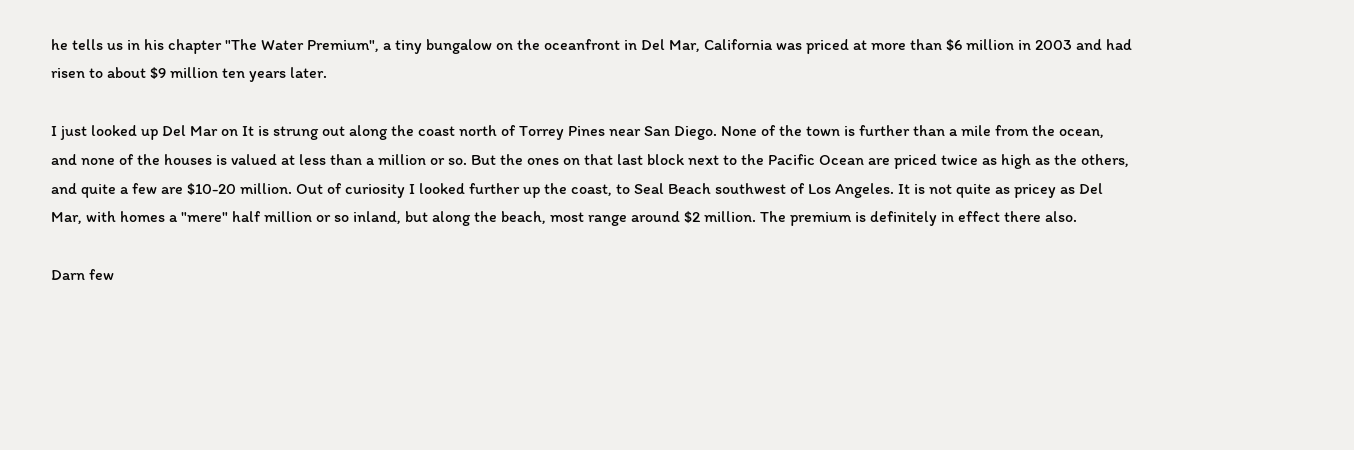he tells us in his chapter "The Water Premium", a tiny bungalow on the oceanfront in Del Mar, California was priced at more than $6 million in 2003 and had risen to about $9 million ten years later.

I just looked up Del Mar on It is strung out along the coast north of Torrey Pines near San Diego. None of the town is further than a mile from the ocean, and none of the houses is valued at less than a million or so. But the ones on that last block next to the Pacific Ocean are priced twice as high as the others, and quite a few are $10-20 million. Out of curiosity I looked further up the coast, to Seal Beach southwest of Los Angeles. It is not quite as pricey as Del Mar, with homes a "mere" half million or so inland, but along the beach, most range around $2 million. The premium is definitely in effect there also.

Darn few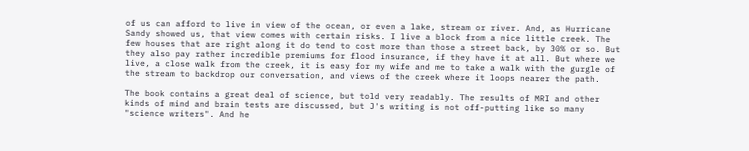of us can afford to live in view of the ocean, or even a lake, stream or river. And, as Hurricane Sandy showed us, that view comes with certain risks. I live a block from a nice little creek. The few houses that are right along it do tend to cost more than those a street back, by 30% or so. But they also pay rather incredible premiums for flood insurance, if they have it at all. But where we live, a close walk from the creek, it is easy for my wife and me to take a walk with the gurgle of the stream to backdrop our conversation, and views of the creek where it loops nearer the path.

The book contains a great deal of science, but told very readably. The results of MRI and other kinds of mind and brain tests are discussed, but J's writing is not off-putting like so many "science writers". And he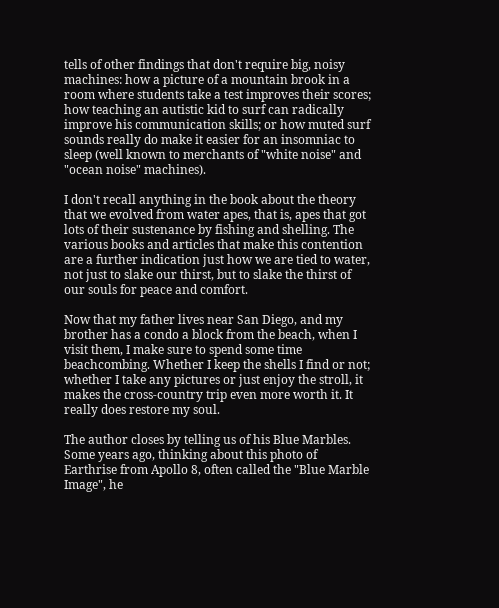tells of other findings that don't require big, noisy machines: how a picture of a mountain brook in a room where students take a test improves their scores; how teaching an autistic kid to surf can radically improve his communication skills; or how muted surf sounds really do make it easier for an insomniac to sleep (well known to merchants of "white noise" and "ocean noise" machines).

I don't recall anything in the book about the theory that we evolved from water apes, that is, apes that got lots of their sustenance by fishing and shelling. The various books and articles that make this contention are a further indication just how we are tied to water, not just to slake our thirst, but to slake the thirst of our souls for peace and comfort.

Now that my father lives near San Diego, and my brother has a condo a block from the beach, when I visit them, I make sure to spend some time beachcombing. Whether I keep the shells I find or not; whether I take any pictures or just enjoy the stroll, it makes the cross-country trip even more worth it. It really does restore my soul.

The author closes by telling us of his Blue Marbles. Some years ago, thinking about this photo of Earthrise from Apollo 8, often called the "Blue Marble Image", he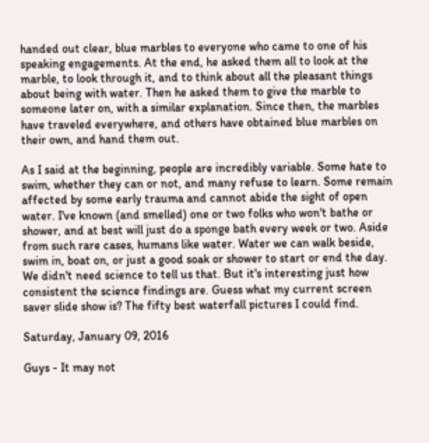handed out clear, blue marbles to everyone who came to one of his speaking engagements. At the end, he asked them all to look at the marble, to look through it, and to think about all the pleasant things about being with water. Then he asked them to give the marble to someone later on, with a similar explanation. Since then, the marbles have traveled everywhere, and others have obtained blue marbles on their own, and hand them out.

As I said at the beginning, people are incredibly variable. Some hate to swim, whether they can or not, and many refuse to learn. Some remain affected by some early trauma and cannot abide the sight of open water. I've known (and smelled) one or two folks who won't bathe or shower, and at best will just do a sponge bath every week or two. Aside from such rare cases, humans like water. Water we can walk beside, swim in, boat on, or just a good soak or shower to start or end the day. We didn't need science to tell us that. But it's interesting just how consistent the science findings are. Guess what my current screen saver slide show is? The fifty best waterfall pictures I could find.

Saturday, January 09, 2016

Guys - It may not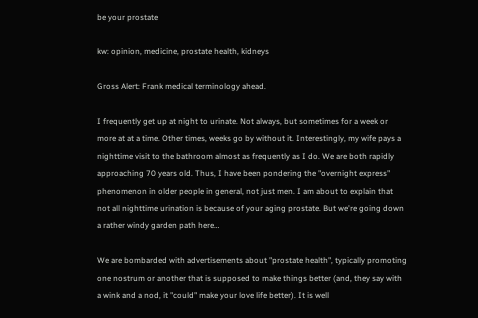be your prostate

kw: opinion, medicine, prostate health, kidneys

Gross Alert: Frank medical terminology ahead.

I frequently get up at night to urinate. Not always, but sometimes for a week or more at at a time. Other times, weeks go by without it. Interestingly, my wife pays a nighttime visit to the bathroom almost as frequently as I do. We are both rapidly approaching 70 years old. Thus, I have been pondering the "overnight express" phenomenon in older people in general, not just men. I am about to explain that not all nighttime urination is because of your aging prostate. But we're going down a rather windy garden path here…

We are bombarded with advertisements about "prostate health", typically promoting one nostrum or another that is supposed to make things better (and, they say with a wink and a nod, it "could" make your love life better). It is well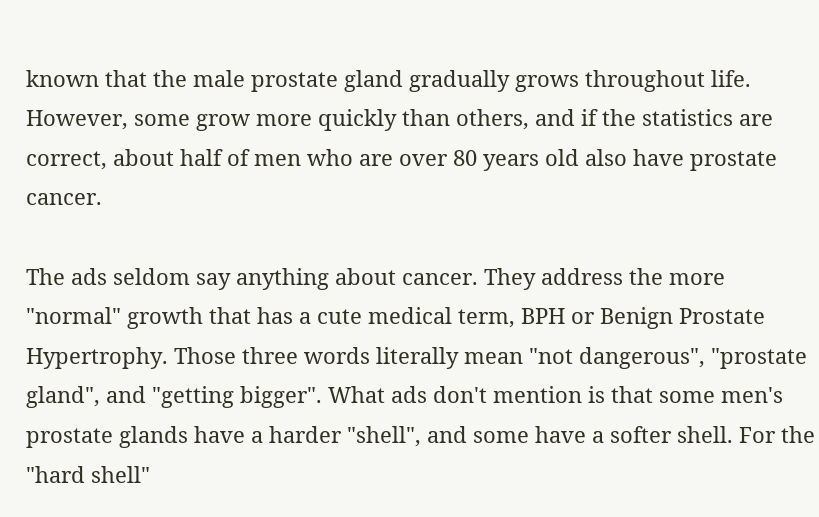known that the male prostate gland gradually grows throughout life. However, some grow more quickly than others, and if the statistics are correct, about half of men who are over 80 years old also have prostate cancer.

The ads seldom say anything about cancer. They address the more "normal" growth that has a cute medical term, BPH or Benign Prostate Hypertrophy. Those three words literally mean "not dangerous", "prostate gland", and "getting bigger". What ads don't mention is that some men's prostate glands have a harder "shell", and some have a softer shell. For the "hard shell"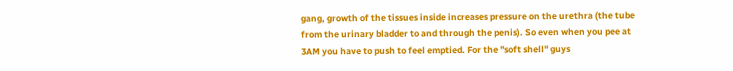gang, growth of the tissues inside increases pressure on the urethra (the tube from the urinary bladder to and through the penis). So even when you pee at 3AM you have to push to feel emptied. For the "soft shell" guys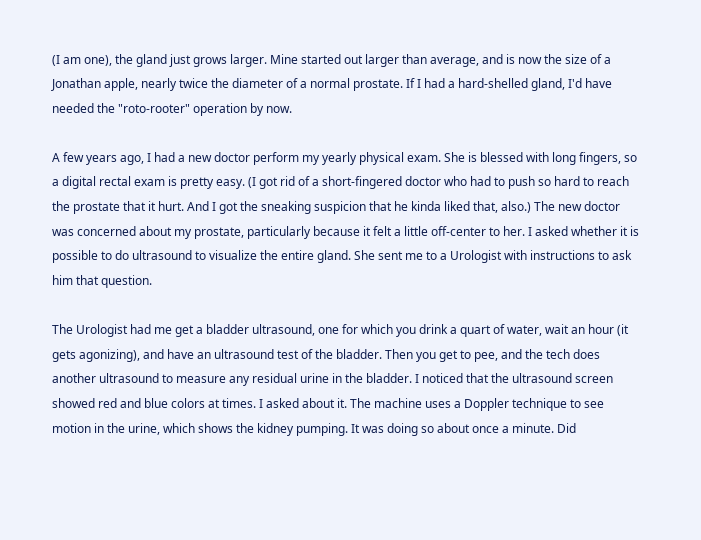(I am one), the gland just grows larger. Mine started out larger than average, and is now the size of a Jonathan apple, nearly twice the diameter of a normal prostate. If I had a hard-shelled gland, I'd have needed the "roto-rooter" operation by now.

A few years ago, I had a new doctor perform my yearly physical exam. She is blessed with long fingers, so a digital rectal exam is pretty easy. (I got rid of a short-fingered doctor who had to push so hard to reach the prostate that it hurt. And I got the sneaking suspicion that he kinda liked that, also.) The new doctor was concerned about my prostate, particularly because it felt a little off-center to her. I asked whether it is possible to do ultrasound to visualize the entire gland. She sent me to a Urologist with instructions to ask him that question.

The Urologist had me get a bladder ultrasound, one for which you drink a quart of water, wait an hour (it gets agonizing), and have an ultrasound test of the bladder. Then you get to pee, and the tech does another ultrasound to measure any residual urine in the bladder. I noticed that the ultrasound screen showed red and blue colors at times. I asked about it. The machine uses a Doppler technique to see motion in the urine, which shows the kidney pumping. It was doing so about once a minute. Did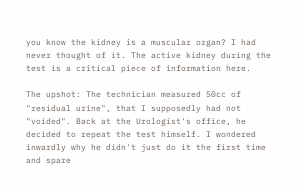you know the kidney is a muscular organ? I had never thought of it. The active kidney during the test is a critical piece of information here.

The upshot: The technician measured 50cc of "residual urine", that I supposedly had not "voided". Back at the Urologist's office, he decided to repeat the test himself. I wondered inwardly why he didn't just do it the first time and spare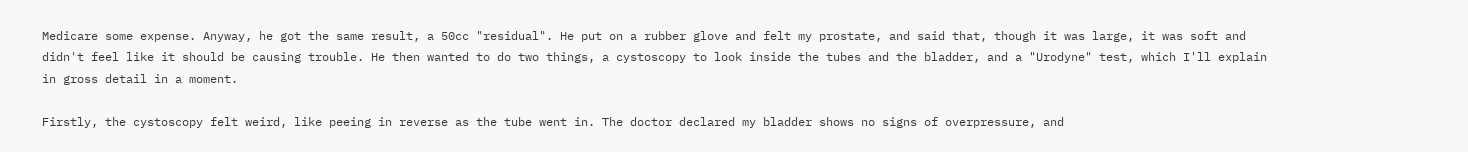Medicare some expense. Anyway, he got the same result, a 50cc "residual". He put on a rubber glove and felt my prostate, and said that, though it was large, it was soft and didn't feel like it should be causing trouble. He then wanted to do two things, a cystoscopy to look inside the tubes and the bladder, and a "Urodyne" test, which I'll explain in gross detail in a moment.

Firstly, the cystoscopy felt weird, like peeing in reverse as the tube went in. The doctor declared my bladder shows no signs of overpressure, and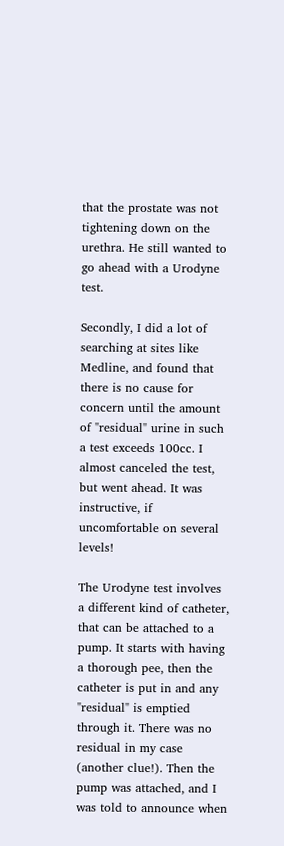that the prostate was not tightening down on the urethra. He still wanted to go ahead with a Urodyne test.

Secondly, I did a lot of searching at sites like Medline, and found that there is no cause for concern until the amount of "residual" urine in such a test exceeds 100cc. I almost canceled the test, but went ahead. It was instructive, if uncomfortable on several levels!

The Urodyne test involves a different kind of catheter, that can be attached to a pump. It starts with having a thorough pee, then the catheter is put in and any "residual" is emptied through it. There was no residual in my case (another clue!). Then the pump was attached, and I was told to announce when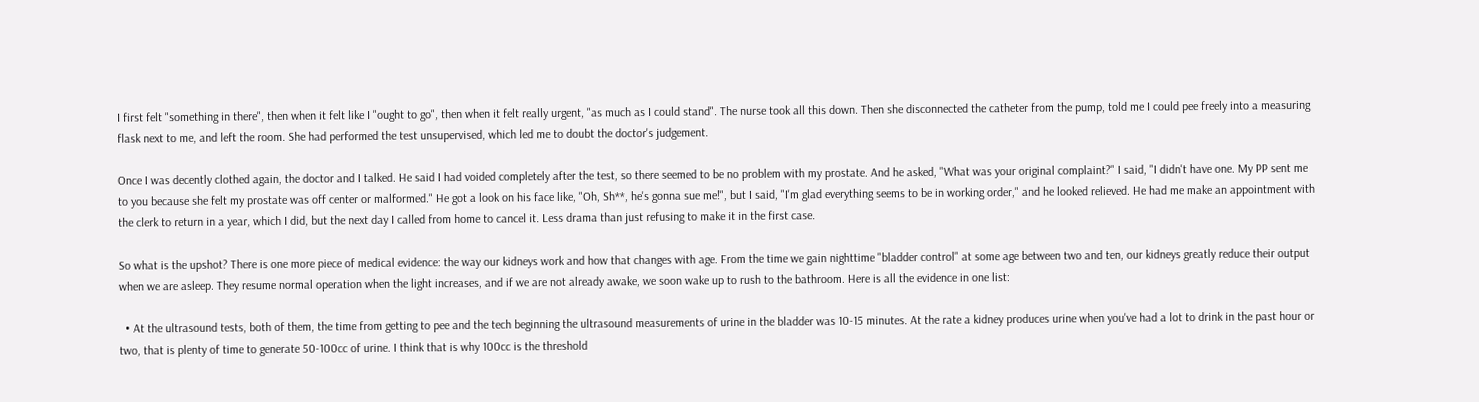I first felt "something in there", then when it felt like I "ought to go", then when it felt really urgent, "as much as I could stand". The nurse took all this down. Then she disconnected the catheter from the pump, told me I could pee freely into a measuring flask next to me, and left the room. She had performed the test unsupervised, which led me to doubt the doctor's judgement.

Once I was decently clothed again, the doctor and I talked. He said I had voided completely after the test, so there seemed to be no problem with my prostate. And he asked, "What was your original complaint?" I said, "I didn't have one. My PP sent me to you because she felt my prostate was off center or malformed." He got a look on his face like, "Oh, Sh**, he's gonna sue me!", but I said, "I'm glad everything seems to be in working order," and he looked relieved. He had me make an appointment with the clerk to return in a year, which I did, but the next day I called from home to cancel it. Less drama than just refusing to make it in the first case.

So what is the upshot? There is one more piece of medical evidence: the way our kidneys work and how that changes with age. From the time we gain nighttime "bladder control" at some age between two and ten, our kidneys greatly reduce their output when we are asleep. They resume normal operation when the light increases, and if we are not already awake, we soon wake up to rush to the bathroom. Here is all the evidence in one list:

  • At the ultrasound tests, both of them, the time from getting to pee and the tech beginning the ultrasound measurements of urine in the bladder was 10-15 minutes. At the rate a kidney produces urine when you've had a lot to drink in the past hour or two, that is plenty of time to generate 50-100cc of urine. I think that is why 100cc is the threshold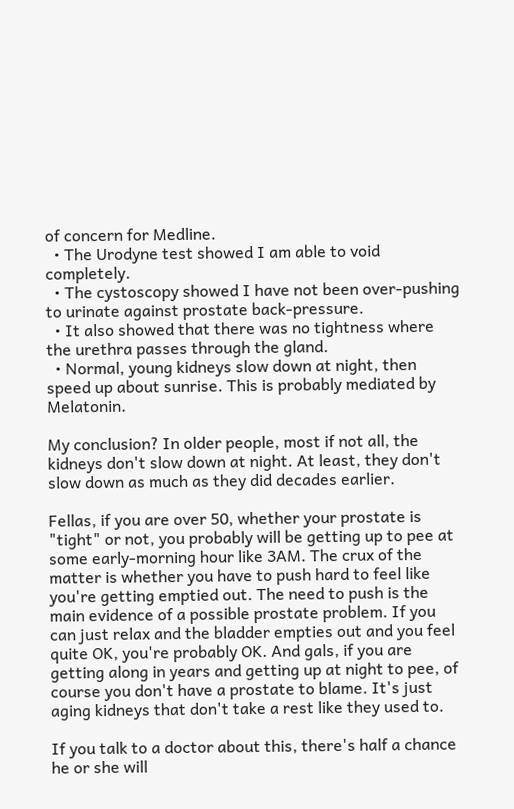of concern for Medline.
  • The Urodyne test showed I am able to void completely.
  • The cystoscopy showed I have not been over-pushing to urinate against prostate back-pressure.
  • It also showed that there was no tightness where the urethra passes through the gland.
  • Normal, young kidneys slow down at night, then speed up about sunrise. This is probably mediated by Melatonin.

My conclusion? In older people, most if not all, the kidneys don't slow down at night. At least, they don't slow down as much as they did decades earlier.

Fellas, if you are over 50, whether your prostate is "tight" or not, you probably will be getting up to pee at some early-morning hour like 3AM. The crux of the matter is whether you have to push hard to feel like you're getting emptied out. The need to push is the main evidence of a possible prostate problem. If you can just relax and the bladder empties out and you feel quite OK, you're probably OK. And gals, if you are getting along in years and getting up at night to pee, of course you don't have a prostate to blame. It's just aging kidneys that don't take a rest like they used to.

If you talk to a doctor about this, there's half a chance he or she will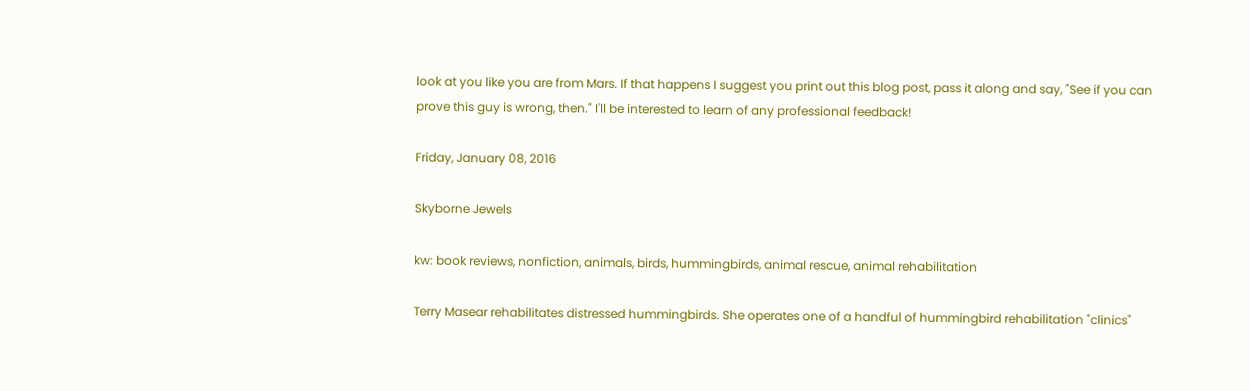look at you like you are from Mars. If that happens I suggest you print out this blog post, pass it along and say, "See if you can prove this guy is wrong, then." I'll be interested to learn of any professional feedback!

Friday, January 08, 2016

Skyborne Jewels

kw: book reviews, nonfiction, animals, birds, hummingbirds, animal rescue, animal rehabilitation

Terry Masear rehabilitates distressed hummingbirds. She operates one of a handful of hummingbird rehabilitation "clinics"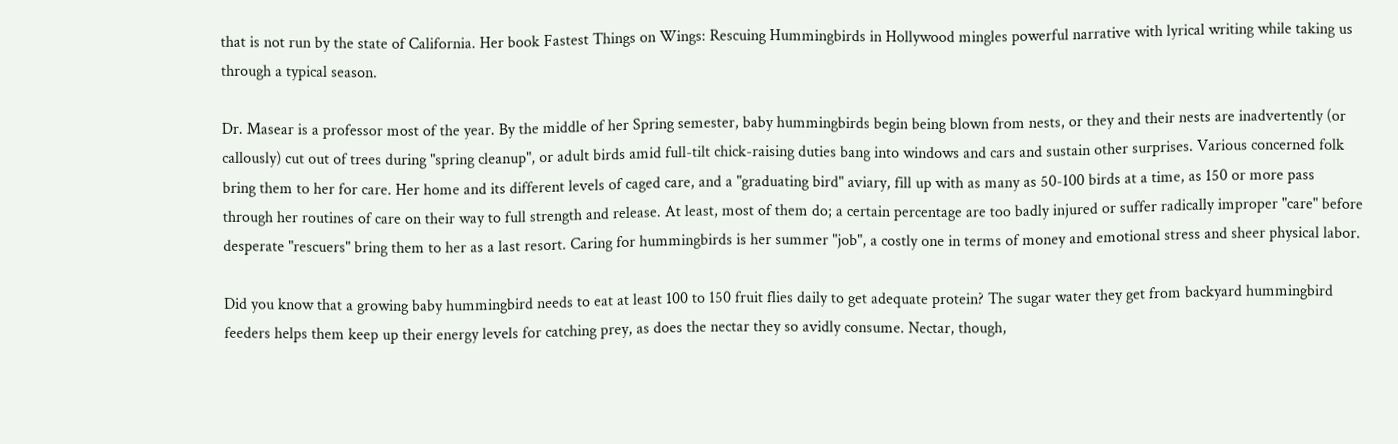that is not run by the state of California. Her book Fastest Things on Wings: Rescuing Hummingbirds in Hollywood mingles powerful narrative with lyrical writing while taking us through a typical season.

Dr. Masear is a professor most of the year. By the middle of her Spring semester, baby hummingbirds begin being blown from nests, or they and their nests are inadvertently (or callously) cut out of trees during "spring cleanup", or adult birds amid full-tilt chick-raising duties bang into windows and cars and sustain other surprises. Various concerned folk bring them to her for care. Her home and its different levels of caged care, and a "graduating bird" aviary, fill up with as many as 50-100 birds at a time, as 150 or more pass through her routines of care on their way to full strength and release. At least, most of them do; a certain percentage are too badly injured or suffer radically improper "care" before desperate "rescuers" bring them to her as a last resort. Caring for hummingbirds is her summer "job", a costly one in terms of money and emotional stress and sheer physical labor.

Did you know that a growing baby hummingbird needs to eat at least 100 to 150 fruit flies daily to get adequate protein? The sugar water they get from backyard hummingbird feeders helps them keep up their energy levels for catching prey, as does the nectar they so avidly consume. Nectar, though,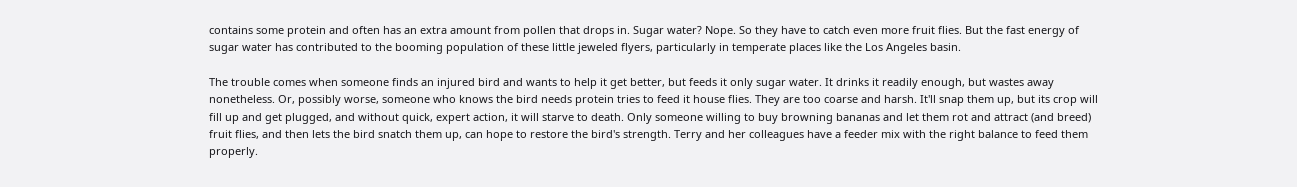contains some protein and often has an extra amount from pollen that drops in. Sugar water? Nope. So they have to catch even more fruit flies. But the fast energy of sugar water has contributed to the booming population of these little jeweled flyers, particularly in temperate places like the Los Angeles basin.

The trouble comes when someone finds an injured bird and wants to help it get better, but feeds it only sugar water. It drinks it readily enough, but wastes away nonetheless. Or, possibly worse, someone who knows the bird needs protein tries to feed it house flies. They are too coarse and harsh. It'll snap them up, but its crop will fill up and get plugged, and without quick, expert action, it will starve to death. Only someone willing to buy browning bananas and let them rot and attract (and breed) fruit flies, and then lets the bird snatch them up, can hope to restore the bird's strength. Terry and her colleagues have a feeder mix with the right balance to feed them properly.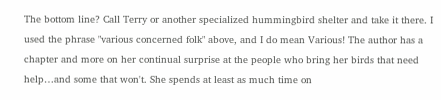The bottom line? Call Terry or another specialized hummingbird shelter and take it there. I used the phrase "various concerned folk" above, and I do mean Various! The author has a chapter and more on her continual surprise at the people who bring her birds that need help…and some that won't. She spends at least as much time on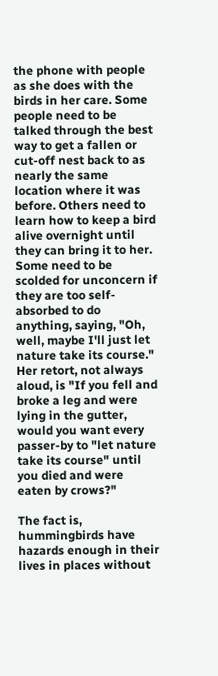the phone with people as she does with the birds in her care. Some people need to be talked through the best way to get a fallen or cut-off nest back to as nearly the same location where it was before. Others need to learn how to keep a bird alive overnight until they can bring it to her. Some need to be scolded for unconcern if they are too self-absorbed to do anything, saying, "Oh, well, maybe I'll just let nature take its course." Her retort, not always aloud, is "If you fell and broke a leg and were lying in the gutter, would you want every passer-by to "let nature take its course" until you died and were eaten by crows?"

The fact is, hummingbirds have hazards enough in their lives in places without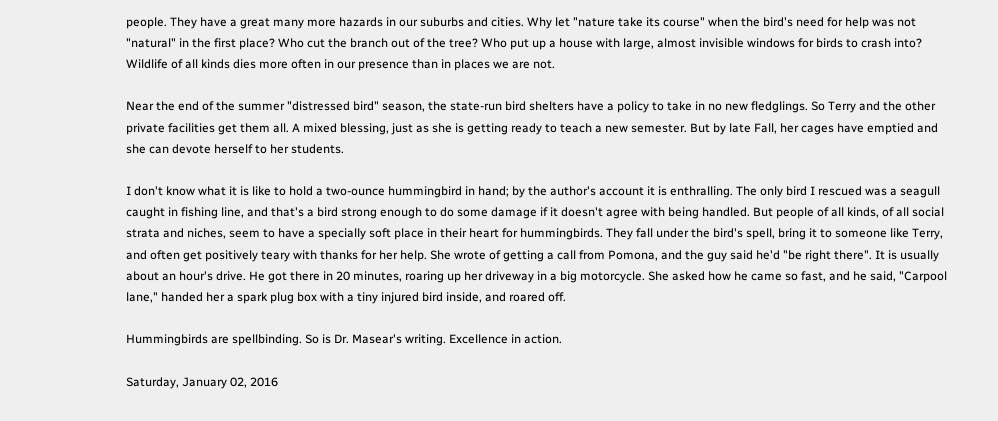people. They have a great many more hazards in our suburbs and cities. Why let "nature take its course" when the bird's need for help was not "natural" in the first place? Who cut the branch out of the tree? Who put up a house with large, almost invisible windows for birds to crash into? Wildlife of all kinds dies more often in our presence than in places we are not.

Near the end of the summer "distressed bird" season, the state-run bird shelters have a policy to take in no new fledglings. So Terry and the other private facilities get them all. A mixed blessing, just as she is getting ready to teach a new semester. But by late Fall, her cages have emptied and she can devote herself to her students.

I don't know what it is like to hold a two-ounce hummingbird in hand; by the author's account it is enthralling. The only bird I rescued was a seagull caught in fishing line, and that's a bird strong enough to do some damage if it doesn't agree with being handled. But people of all kinds, of all social strata and niches, seem to have a specially soft place in their heart for hummingbirds. They fall under the bird's spell, bring it to someone like Terry, and often get positively teary with thanks for her help. She wrote of getting a call from Pomona, and the guy said he'd "be right there". It is usually about an hour's drive. He got there in 20 minutes, roaring up her driveway in a big motorcycle. She asked how he came so fast, and he said, "Carpool lane," handed her a spark plug box with a tiny injured bird inside, and roared off.

Hummingbirds are spellbinding. So is Dr. Masear's writing. Excellence in action.

Saturday, January 02, 2016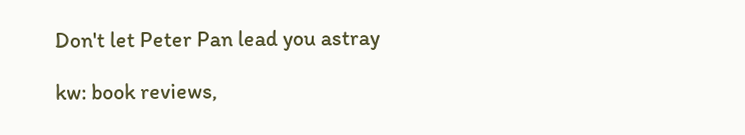Don't let Peter Pan lead you astray

kw: book reviews,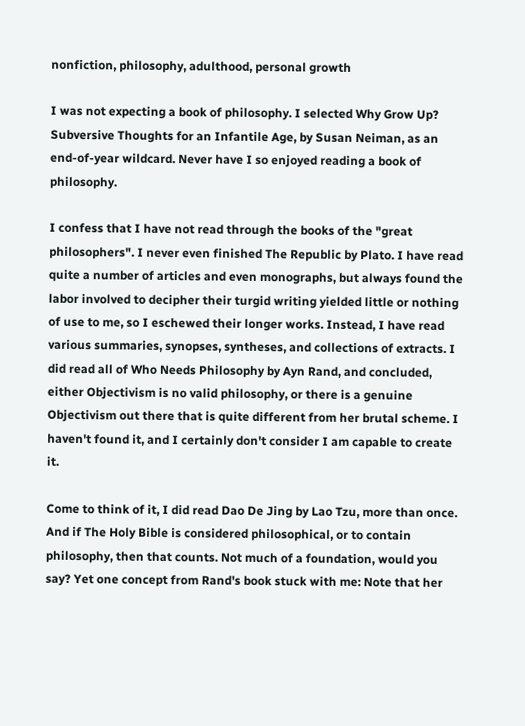nonfiction, philosophy, adulthood, personal growth

I was not expecting a book of philosophy. I selected Why Grow Up? Subversive Thoughts for an Infantile Age, by Susan Neiman, as an end-of-year wildcard. Never have I so enjoyed reading a book of philosophy.

I confess that I have not read through the books of the "great philosophers". I never even finished The Republic by Plato. I have read quite a number of articles and even monographs, but always found the labor involved to decipher their turgid writing yielded little or nothing of use to me, so I eschewed their longer works. Instead, I have read various summaries, synopses, syntheses, and collections of extracts. I did read all of Who Needs Philosophy by Ayn Rand, and concluded, either Objectivism is no valid philosophy, or there is a genuine Objectivism out there that is quite different from her brutal scheme. I haven't found it, and I certainly don't consider I am capable to create it.

Come to think of it, I did read Dao De Jing by Lao Tzu, more than once. And if The Holy Bible is considered philosophical, or to contain philosophy, then that counts. Not much of a foundation, would you say? Yet one concept from Rand's book stuck with me: Note that her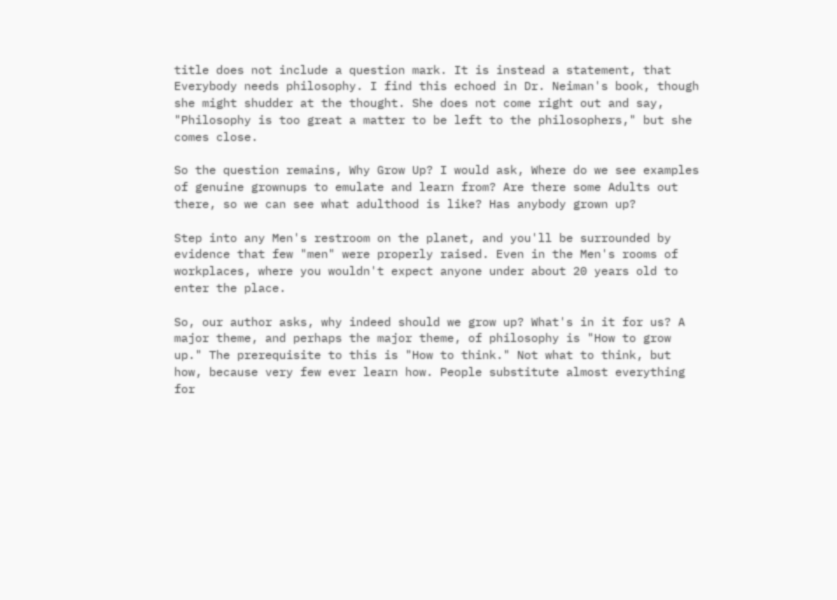title does not include a question mark. It is instead a statement, that Everybody needs philosophy. I find this echoed in Dr. Neiman's book, though she might shudder at the thought. She does not come right out and say, "Philosophy is too great a matter to be left to the philosophers," but she comes close.

So the question remains, Why Grow Up? I would ask, Where do we see examples of genuine grownups to emulate and learn from? Are there some Adults out there, so we can see what adulthood is like? Has anybody grown up?

Step into any Men's restroom on the planet, and you'll be surrounded by evidence that few "men" were properly raised. Even in the Men's rooms of workplaces, where you wouldn't expect anyone under about 20 years old to enter the place.

So, our author asks, why indeed should we grow up? What's in it for us? A major theme, and perhaps the major theme, of philosophy is "How to grow up." The prerequisite to this is "How to think." Not what to think, but how, because very few ever learn how. People substitute almost everything for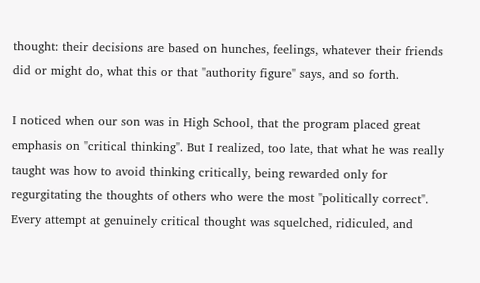thought: their decisions are based on hunches, feelings, whatever their friends did or might do, what this or that "authority figure" says, and so forth.

I noticed when our son was in High School, that the program placed great emphasis on "critical thinking". But I realized, too late, that what he was really taught was how to avoid thinking critically, being rewarded only for regurgitating the thoughts of others who were the most "politically correct". Every attempt at genuinely critical thought was squelched, ridiculed, and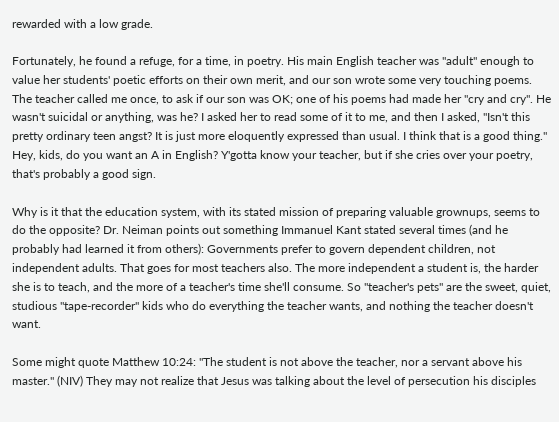rewarded with a low grade.

Fortunately, he found a refuge, for a time, in poetry. His main English teacher was "adult" enough to value her students' poetic efforts on their own merit, and our son wrote some very touching poems. The teacher called me once, to ask if our son was OK; one of his poems had made her "cry and cry". He wasn't suicidal or anything, was he? I asked her to read some of it to me, and then I asked, "Isn't this pretty ordinary teen angst? It is just more eloquently expressed than usual. I think that is a good thing." Hey, kids, do you want an A in English? Y'gotta know your teacher, but if she cries over your poetry, that's probably a good sign.

Why is it that the education system, with its stated mission of preparing valuable grownups, seems to do the opposite? Dr. Neiman points out something Immanuel Kant stated several times (and he probably had learned it from others): Governments prefer to govern dependent children, not independent adults. That goes for most teachers also. The more independent a student is, the harder she is to teach, and the more of a teacher's time she'll consume. So "teacher's pets" are the sweet, quiet, studious "tape-recorder" kids who do everything the teacher wants, and nothing the teacher doesn't want.

Some might quote Matthew 10:24: "The student is not above the teacher, nor a servant above his master." (NIV) They may not realize that Jesus was talking about the level of persecution his disciples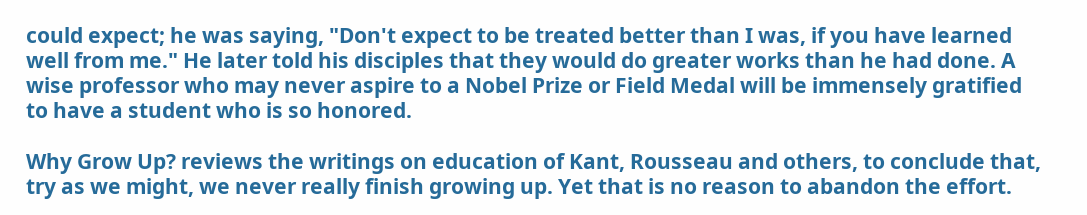could expect; he was saying, "Don't expect to be treated better than I was, if you have learned well from me." He later told his disciples that they would do greater works than he had done. A wise professor who may never aspire to a Nobel Prize or Field Medal will be immensely gratified to have a student who is so honored.

Why Grow Up? reviews the writings on education of Kant, Rousseau and others, to conclude that, try as we might, we never really finish growing up. Yet that is no reason to abandon the effort.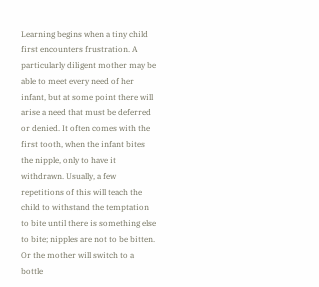Learning begins when a tiny child first encounters frustration. A particularly diligent mother may be able to meet every need of her infant, but at some point there will arise a need that must be deferred or denied. It often comes with the first tooth, when the infant bites the nipple, only to have it withdrawn. Usually, a few repetitions of this will teach the child to withstand the temptation to bite until there is something else to bite; nipples are not to be bitten. Or the mother will switch to a bottle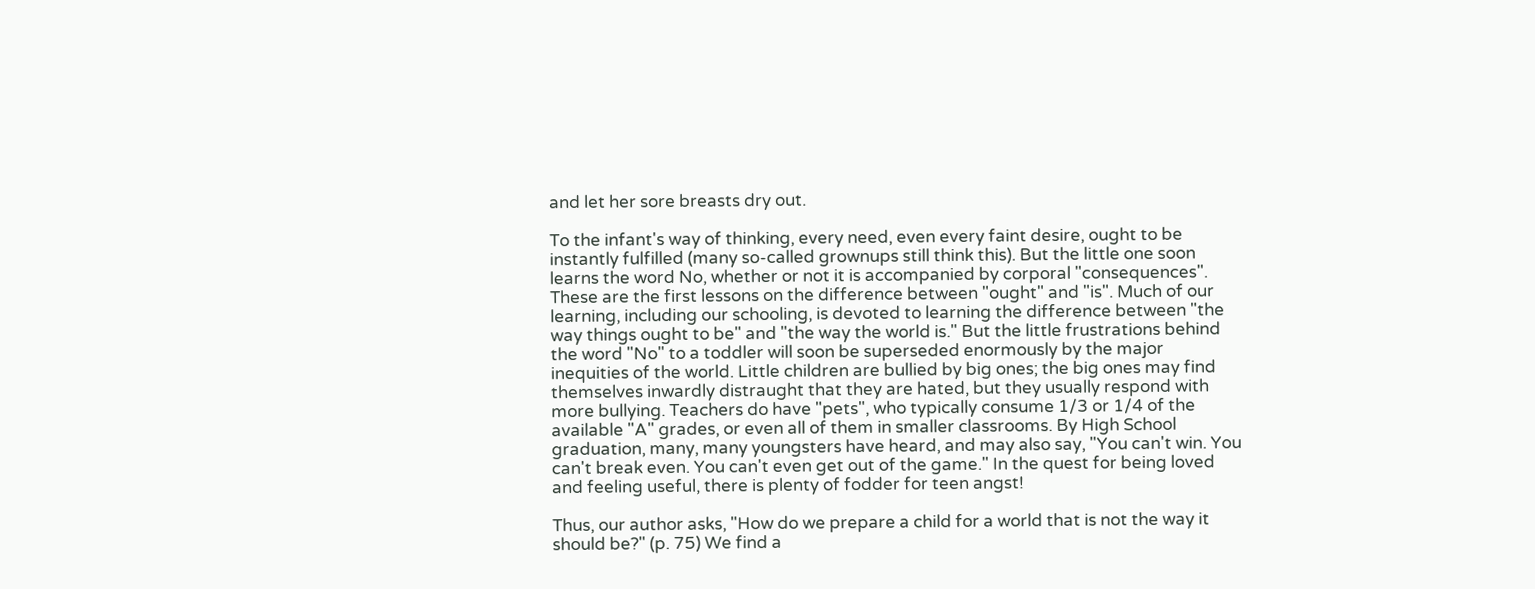and let her sore breasts dry out.

To the infant's way of thinking, every need, even every faint desire, ought to be instantly fulfilled (many so-called grownups still think this). But the little one soon learns the word No, whether or not it is accompanied by corporal "consequences". These are the first lessons on the difference between "ought" and "is". Much of our learning, including our schooling, is devoted to learning the difference between "the way things ought to be" and "the way the world is." But the little frustrations behind the word "No" to a toddler will soon be superseded enormously by the major inequities of the world. Little children are bullied by big ones; the big ones may find themselves inwardly distraught that they are hated, but they usually respond with more bullying. Teachers do have "pets", who typically consume 1/3 or 1/4 of the available "A" grades, or even all of them in smaller classrooms. By High School graduation, many, many youngsters have heard, and may also say, "You can't win. You can't break even. You can't even get out of the game." In the quest for being loved and feeling useful, there is plenty of fodder for teen angst!

Thus, our author asks, "How do we prepare a child for a world that is not the way it should be?" (p. 75) We find a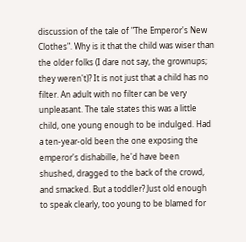discussion of the tale of "The Emperor's New Clothes". Why is it that the child was wiser than the older folks (I dare not say, the grownups; they weren't)? It is not just that a child has no filter. An adult with no filter can be very unpleasant. The tale states this was a little child, one young enough to be indulged. Had a ten-year-old been the one exposing the emperor's dishabille, he'd have been shushed, dragged to the back of the crowd, and smacked. But a toddler? Just old enough to speak clearly, too young to be blamed for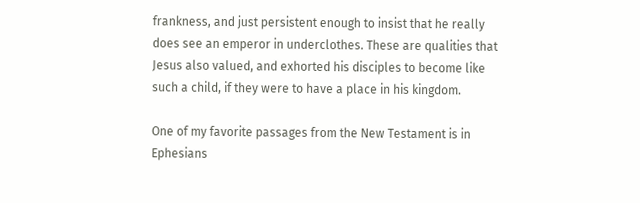frankness, and just persistent enough to insist that he really does see an emperor in underclothes. These are qualities that Jesus also valued, and exhorted his disciples to become like such a child, if they were to have a place in his kingdom.

One of my favorite passages from the New Testament is in Ephesians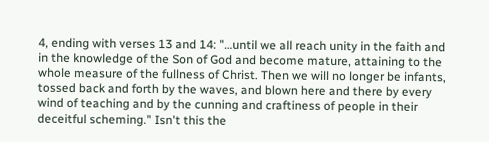4, ending with verses 13 and 14: "…until we all reach unity in the faith and in the knowledge of the Son of God and become mature, attaining to the whole measure of the fullness of Christ. Then we will no longer be infants, tossed back and forth by the waves, and blown here and there by every wind of teaching and by the cunning and craftiness of people in their deceitful scheming." Isn't this the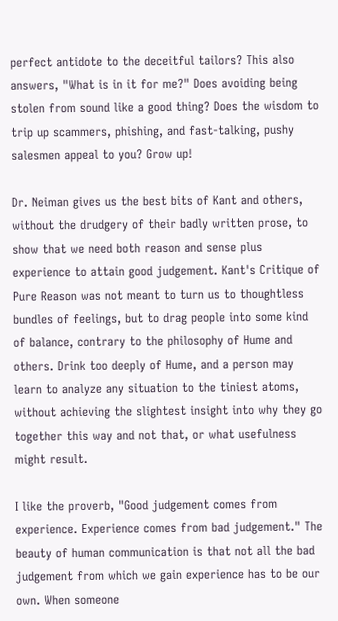perfect antidote to the deceitful tailors? This also answers, "What is in it for me?" Does avoiding being stolen from sound like a good thing? Does the wisdom to trip up scammers, phishing, and fast-talking, pushy salesmen appeal to you? Grow up!

Dr. Neiman gives us the best bits of Kant and others, without the drudgery of their badly written prose, to show that we need both reason and sense plus experience to attain good judgement. Kant's Critique of Pure Reason was not meant to turn us to thoughtless bundles of feelings, but to drag people into some kind of balance, contrary to the philosophy of Hume and others. Drink too deeply of Hume, and a person may learn to analyze any situation to the tiniest atoms, without achieving the slightest insight into why they go together this way and not that, or what usefulness might result.

I like the proverb, "Good judgement comes from experience. Experience comes from bad judgement." The beauty of human communication is that not all the bad judgement from which we gain experience has to be our own. When someone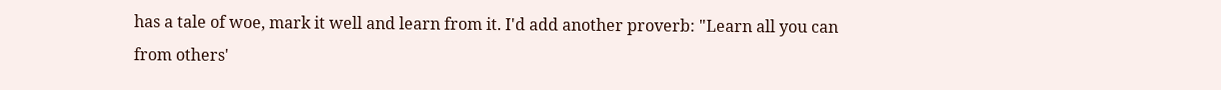has a tale of woe, mark it well and learn from it. I'd add another proverb: "Learn all you can from others'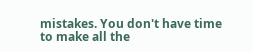mistakes. You don't have time to make all the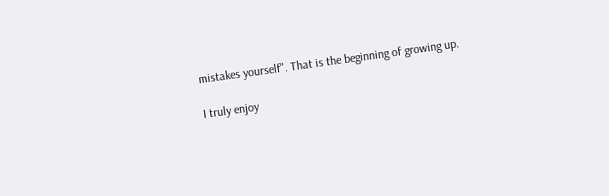mistakes yourself". That is the beginning of growing up.

I truly enjoy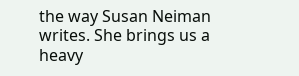the way Susan Neiman writes. She brings us a heavy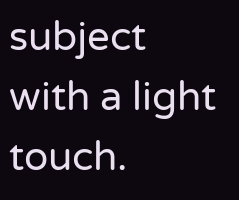subject with a light touch.